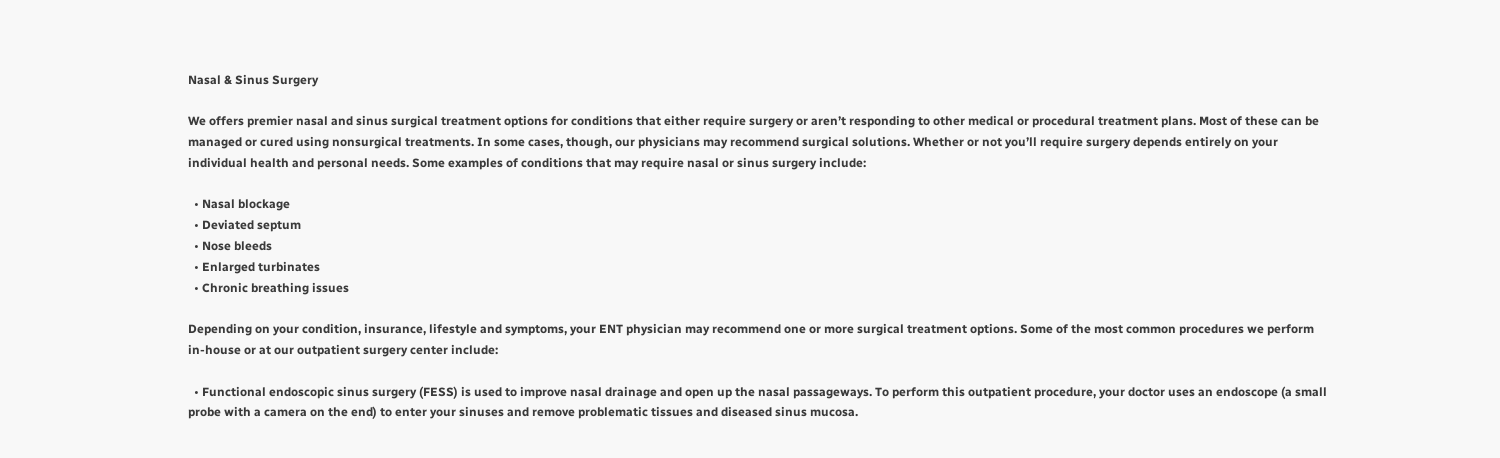Nasal & Sinus Surgery

We offers premier nasal and sinus surgical treatment options for conditions that either require surgery or aren’t responding to other medical or procedural treatment plans. Most of these can be managed or cured using nonsurgical treatments. In some cases, though, our physicians may recommend surgical solutions. Whether or not you’ll require surgery depends entirely on your individual health and personal needs. Some examples of conditions that may require nasal or sinus surgery include:

  • Nasal blockage
  • Deviated septum
  • Nose bleeds
  • Enlarged turbinates
  • Chronic breathing issues

Depending on your condition, insurance, lifestyle and symptoms, your ENT physician may recommend one or more surgical treatment options. Some of the most common procedures we perform in-house or at our outpatient surgery center include:

  • Functional endoscopic sinus surgery (FESS) is used to improve nasal drainage and open up the nasal passageways. To perform this outpatient procedure, your doctor uses an endoscope (a small probe with a camera on the end) to enter your sinuses and remove problematic tissues and diseased sinus mucosa.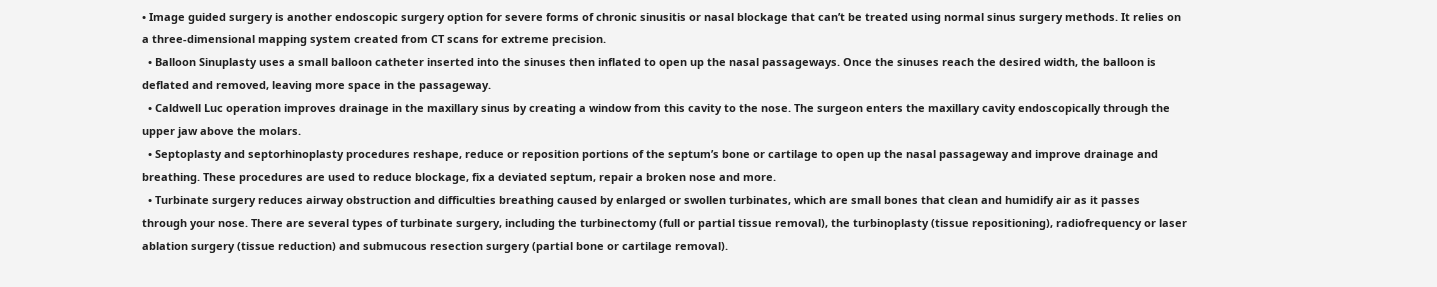• Image guided surgery is another endoscopic surgery option for severe forms of chronic sinusitis or nasal blockage that can’t be treated using normal sinus surgery methods. It relies on a three-dimensional mapping system created from CT scans for extreme precision.
  • Balloon Sinuplasty uses a small balloon catheter inserted into the sinuses then inflated to open up the nasal passageways. Once the sinuses reach the desired width, the balloon is deflated and removed, leaving more space in the passageway.
  • Caldwell Luc operation improves drainage in the maxillary sinus by creating a window from this cavity to the nose. The surgeon enters the maxillary cavity endoscopically through the upper jaw above the molars.
  • Septoplasty and septorhinoplasty procedures reshape, reduce or reposition portions of the septum’s bone or cartilage to open up the nasal passageway and improve drainage and breathing. These procedures are used to reduce blockage, fix a deviated septum, repair a broken nose and more.
  • Turbinate surgery reduces airway obstruction and difficulties breathing caused by enlarged or swollen turbinates, which are small bones that clean and humidify air as it passes through your nose. There are several types of turbinate surgery, including the turbinectomy (full or partial tissue removal), the turbinoplasty (tissue repositioning), radiofrequency or laser ablation surgery (tissue reduction) and submucous resection surgery (partial bone or cartilage removal).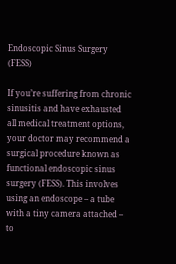Endoscopic Sinus Surgery (FESS)

If you’re suffering from chronic sinusitis and have exhausted all medical treatment options, your doctor may recommend a surgical procedure known as functional endoscopic sinus surgery (FESS). This involves using an endoscope – a tube with a tiny camera attached – to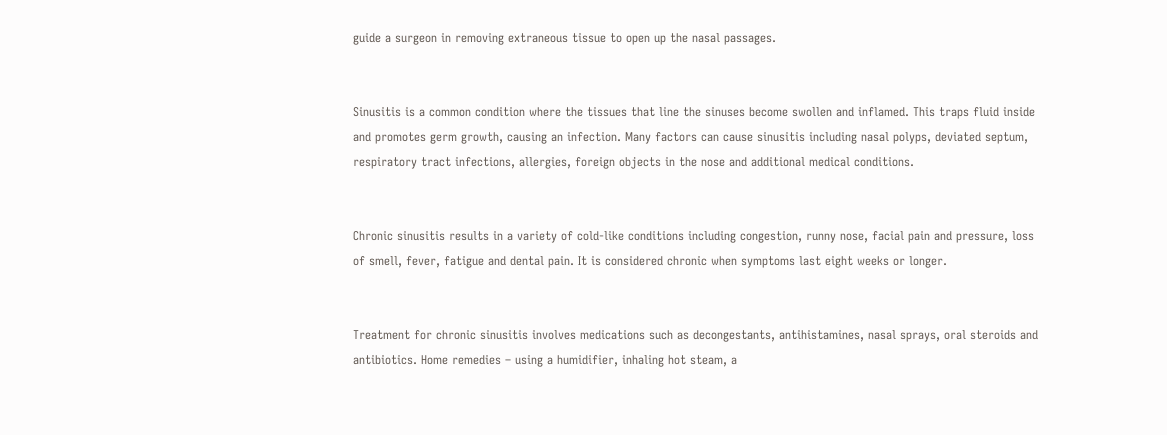guide a surgeon in removing extraneous tissue to open up the nasal passages.


Sinusitis is a common condition where the tissues that line the sinuses become swollen and inflamed. This traps fluid inside and promotes germ growth, causing an infection. Many factors can cause sinusitis including nasal polyps, deviated septum, respiratory tract infections, allergies, foreign objects in the nose and additional medical conditions.


Chronic sinusitis results in a variety of cold-like conditions including congestion, runny nose, facial pain and pressure, loss of smell, fever, fatigue and dental pain. It is considered chronic when symptoms last eight weeks or longer.


Treatment for chronic sinusitis involves medications such as decongestants, antihistamines, nasal sprays, oral steroids and antibiotics. Home remedies – using a humidifier, inhaling hot steam, a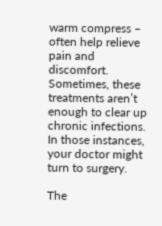warm compress – often help relieve pain and discomfort. Sometimes, these treatments aren’t enough to clear up chronic infections. In those instances, your doctor might turn to surgery.

The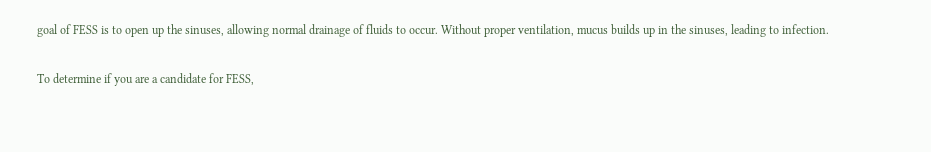goal of FESS is to open up the sinuses, allowing normal drainage of fluids to occur. Without proper ventilation, mucus builds up in the sinuses, leading to infection.

To determine if you are a candidate for FESS,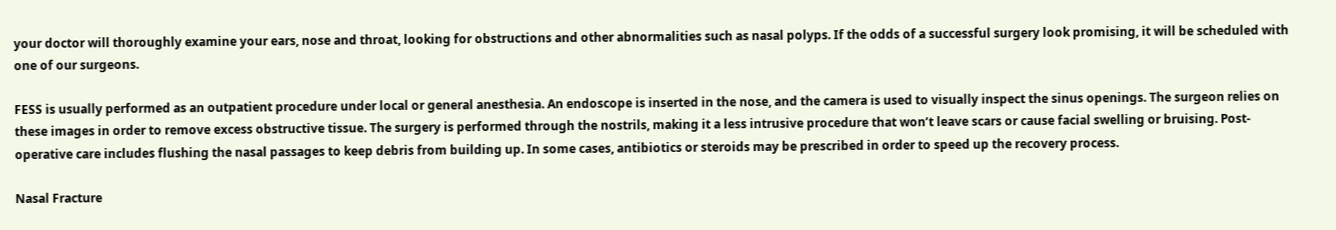your doctor will thoroughly examine your ears, nose and throat, looking for obstructions and other abnormalities such as nasal polyps. If the odds of a successful surgery look promising, it will be scheduled with one of our surgeons.

FESS is usually performed as an outpatient procedure under local or general anesthesia. An endoscope is inserted in the nose, and the camera is used to visually inspect the sinus openings. The surgeon relies on these images in order to remove excess obstructive tissue. The surgery is performed through the nostrils, making it a less intrusive procedure that won’t leave scars or cause facial swelling or bruising. Post-operative care includes flushing the nasal passages to keep debris from building up. In some cases, antibiotics or steroids may be prescribed in order to speed up the recovery process.

Nasal Fracture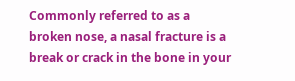Commonly referred to as a broken nose, a nasal fracture is a break or crack in the bone in your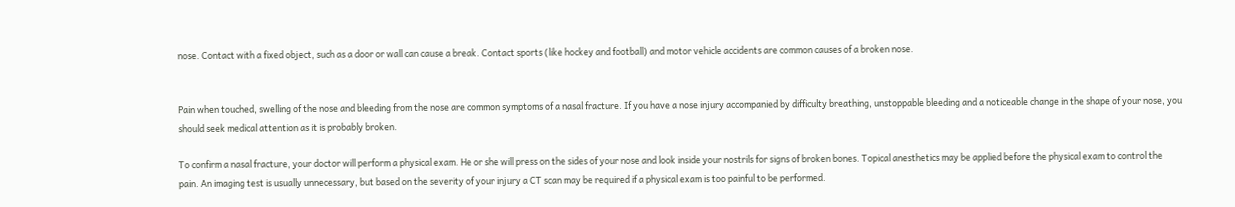nose. Contact with a fixed object, such as a door or wall can cause a break. Contact sports (like hockey and football) and motor vehicle accidents are common causes of a broken nose.


Pain when touched, swelling of the nose and bleeding from the nose are common symptoms of a nasal fracture. If you have a nose injury accompanied by difficulty breathing, unstoppable bleeding and a noticeable change in the shape of your nose, you should seek medical attention as it is probably broken.

To confirm a nasal fracture, your doctor will perform a physical exam. He or she will press on the sides of your nose and look inside your nostrils for signs of broken bones. Topical anesthetics may be applied before the physical exam to control the pain. An imaging test is usually unnecessary, but based on the severity of your injury a CT scan may be required if a physical exam is too painful to be performed.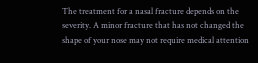The treatment for a nasal fracture depends on the severity. A minor fracture that has not changed the shape of your nose may not require medical attention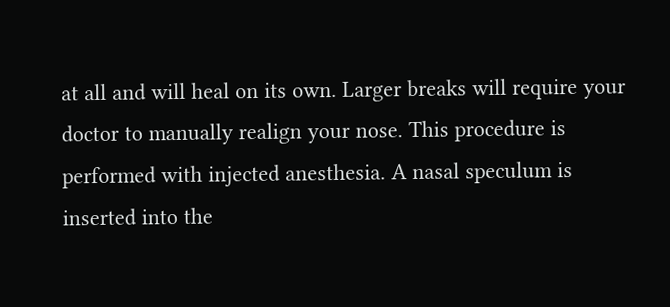at all and will heal on its own. Larger breaks will require your doctor to manually realign your nose. This procedure is performed with injected anesthesia. A nasal speculum is inserted into the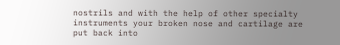nostrils and with the help of other specialty instruments your broken nose and cartilage are put back into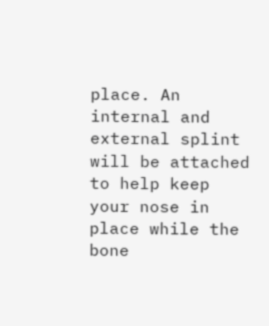place. An internal and external splint will be attached to help keep your nose in place while the bone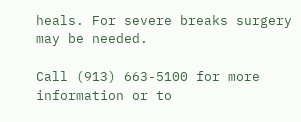heals. For severe breaks surgery may be needed.

Call (913) 663-5100 for more information or to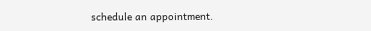schedule an appointment.